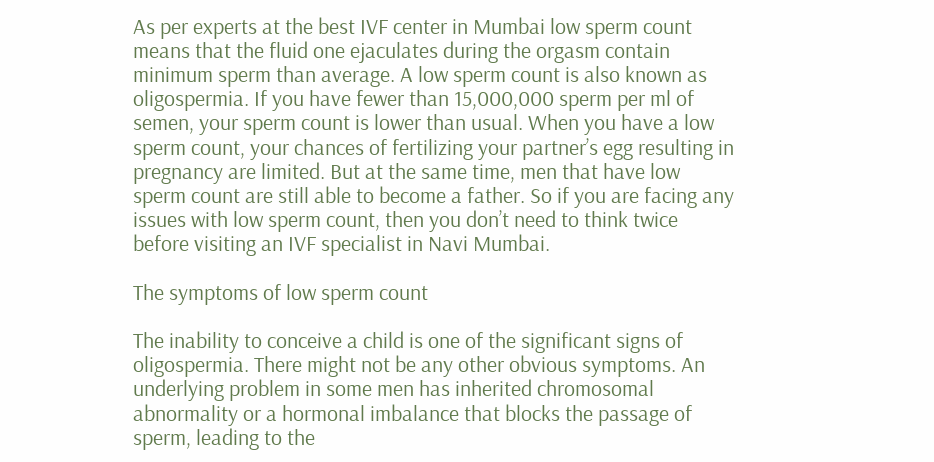As per experts at the best IVF center in Mumbai low sperm count means that the fluid one ejaculates during the orgasm contain minimum sperm than average. A low sperm count is also known as oligospermia. If you have fewer than 15,000,000 sperm per ml of semen, your sperm count is lower than usual. When you have a low sperm count, your chances of fertilizing your partner’s egg resulting in pregnancy are limited. But at the same time, men that have low sperm count are still able to become a father. So if you are facing any issues with low sperm count, then you don’t need to think twice before visiting an IVF specialist in Navi Mumbai.

The symptoms of low sperm count

The inability to conceive a child is one of the significant signs of oligospermia. There might not be any other obvious symptoms. An underlying problem in some men has inherited chromosomal abnormality or a hormonal imbalance that blocks the passage of sperm, leading to the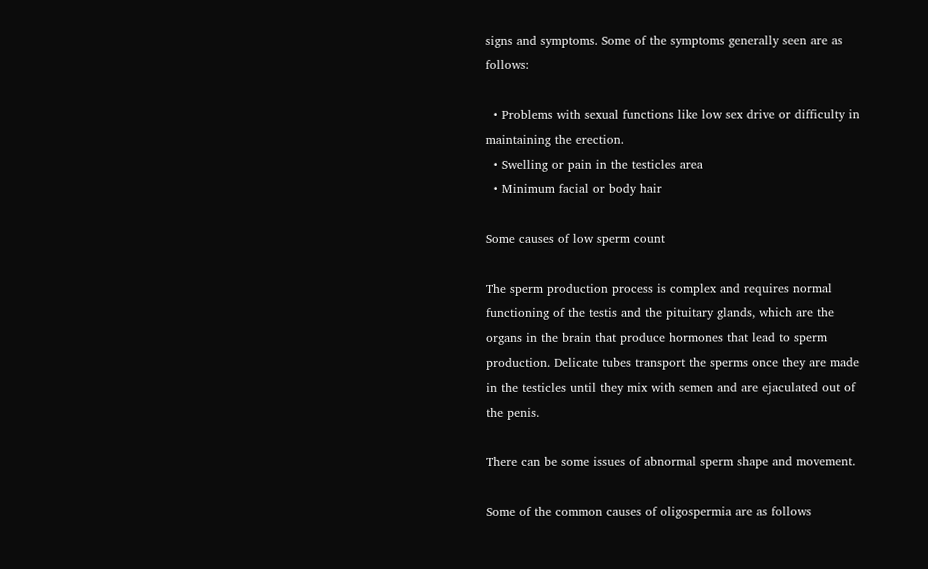signs and symptoms. Some of the symptoms generally seen are as follows:

  • Problems with sexual functions like low sex drive or difficulty in maintaining the erection.
  • Swelling or pain in the testicles area
  • Minimum facial or body hair

Some causes of low sperm count

The sperm production process is complex and requires normal functioning of the testis and the pituitary glands, which are the organs in the brain that produce hormones that lead to sperm production. Delicate tubes transport the sperms once they are made in the testicles until they mix with semen and are ejaculated out of the penis.

There can be some issues of abnormal sperm shape and movement.

Some of the common causes of oligospermia are as follows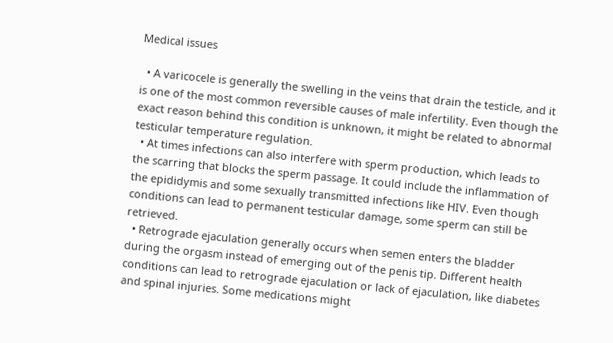Medical issues

  • A varicocele is generally the swelling in the veins that drain the testicle, and it is one of the most common reversible causes of male infertility. Even though the exact reason behind this condition is unknown, it might be related to abnormal testicular temperature regulation.
  • At times infections can also interfere with sperm production, which leads to the scarring that blocks the sperm passage. It could include the inflammation of the epididymis and some sexually transmitted infections like HIV. Even though conditions can lead to permanent testicular damage, some sperm can still be retrieved.
  • Retrograde ejaculation generally occurs when semen enters the bladder during the orgasm instead of emerging out of the penis tip. Different health conditions can lead to retrograde ejaculation or lack of ejaculation, like diabetes and spinal injuries. Some medications might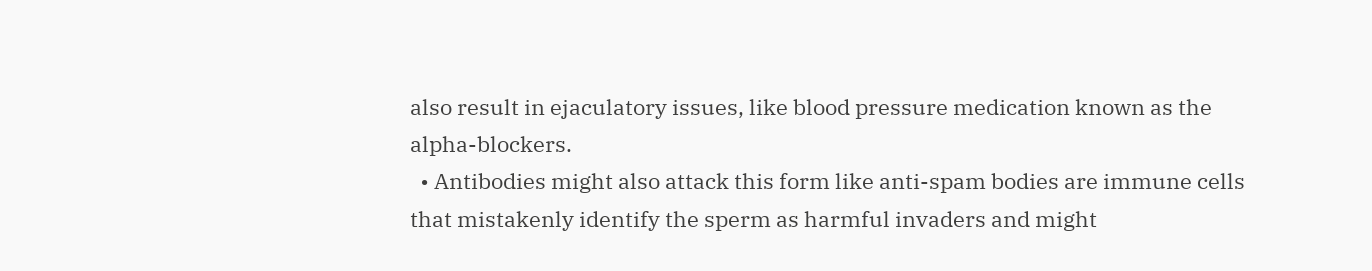also result in ejaculatory issues, like blood pressure medication known as the alpha-blockers.
  • Antibodies might also attack this form like anti-spam bodies are immune cells that mistakenly identify the sperm as harmful invaders and might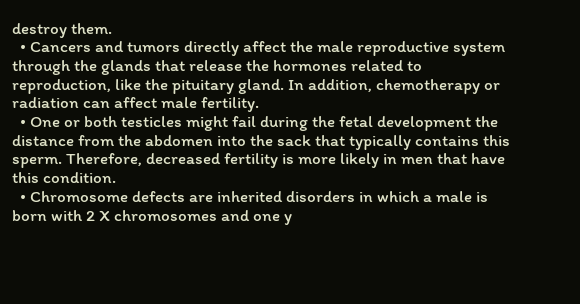destroy them.
  • Cancers and tumors directly affect the male reproductive system through the glands that release the hormones related to reproduction, like the pituitary gland. In addition, chemotherapy or radiation can affect male fertility.
  • One or both testicles might fail during the fetal development the distance from the abdomen into the sack that typically contains this sperm. Therefore, decreased fertility is more likely in men that have this condition.
  • Chromosome defects are inherited disorders in which a male is born with 2 X chromosomes and one y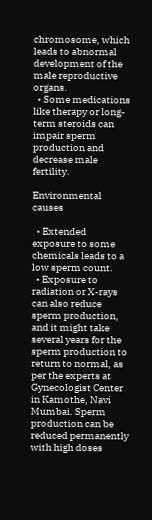chromosome, which leads to abnormal development of the male reproductive organs.
  • Some medications like therapy or long-term steroids can impair sperm production and decrease male fertility.

Environmental causes

  • Extended exposure to some chemicals leads to a low sperm count.
  • Exposure to radiation or X-rays can also reduce sperm production, and it might take several years for the sperm production to return to normal, as per the experts at Gynecologist Center in Kamothe, Navi Mumbai. Sperm production can be reduced permanently with high doses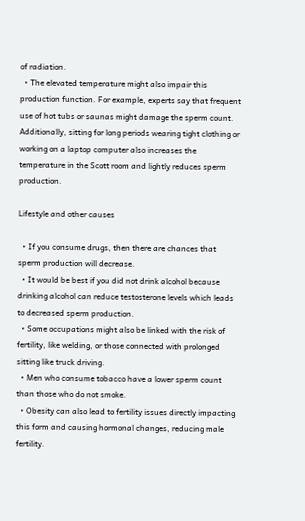of radiation.
  • The elevated temperature might also impair this production function. For example, experts say that frequent use of hot tubs or saunas might damage the sperm count. Additionally, sitting for long periods wearing tight clothing or working on a laptop computer also increases the temperature in the Scott room and lightly reduces sperm production.

Lifestyle and other causes

  • If you consume drugs, then there are chances that sperm production will decrease.
  • It would be best if you did not drink alcohol because drinking alcohol can reduce testosterone levels which leads to decreased sperm production.
  • Some occupations might also be linked with the risk of fertility, like welding, or those connected with prolonged sitting like truck driving.
  • Men who consume tobacco have a lower sperm count than those who do not smoke.
  • Obesity can also lead to fertility issues directly impacting this form and causing hormonal changes, reducing male fertility.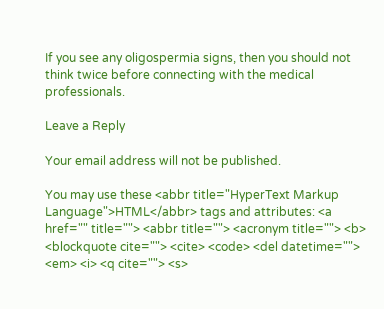If you see any oligospermia signs, then you should not think twice before connecting with the medical professionals.

Leave a Reply

Your email address will not be published.

You may use these <abbr title="HyperText Markup Language">HTML</abbr> tags and attributes: <a href="" title=""> <abbr title=""> <acronym title=""> <b> <blockquote cite=""> <cite> <code> <del datetime=""> <em> <i> <q cite=""> <s>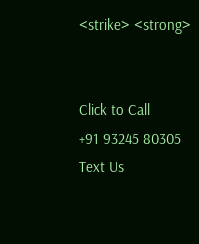<strike> <strong>


Click to Call
+91 93245 80305
Text Us